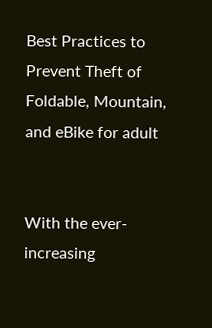Best Practices to Prevent Theft of Foldable, Mountain, and eBike for adult


With the ever-increasing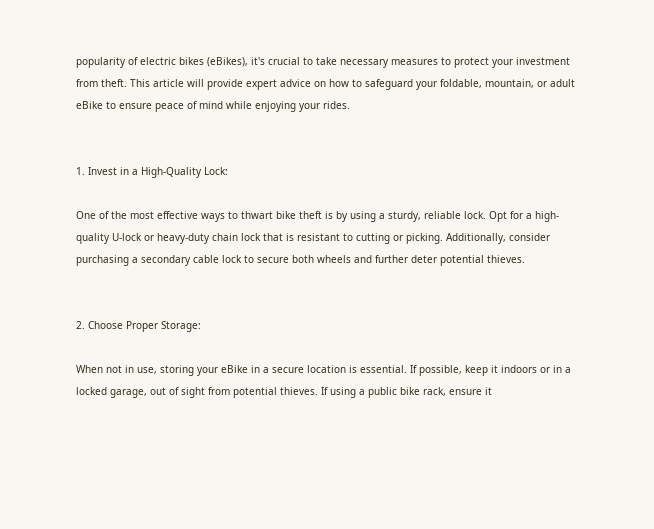popularity of electric bikes (eBikes), it's crucial to take necessary measures to protect your investment from theft. This article will provide expert advice on how to safeguard your foldable, mountain, or adult eBike to ensure peace of mind while enjoying your rides.


1. Invest in a High-Quality Lock:

One of the most effective ways to thwart bike theft is by using a sturdy, reliable lock. Opt for a high-quality U-lock or heavy-duty chain lock that is resistant to cutting or picking. Additionally, consider purchasing a secondary cable lock to secure both wheels and further deter potential thieves.


2. Choose Proper Storage:

When not in use, storing your eBike in a secure location is essential. If possible, keep it indoors or in a locked garage, out of sight from potential thieves. If using a public bike rack, ensure it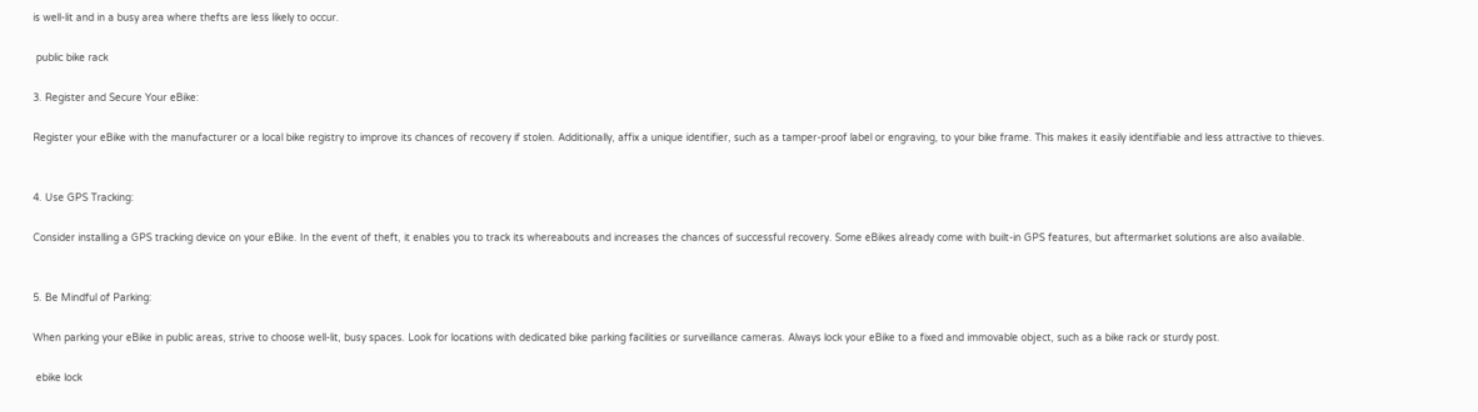is well-lit and in a busy area where thefts are less likely to occur.

 public bike rack

3. Register and Secure Your eBike:

Register your eBike with the manufacturer or a local bike registry to improve its chances of recovery if stolen. Additionally, affix a unique identifier, such as a tamper-proof label or engraving, to your bike frame. This makes it easily identifiable and less attractive to thieves.


4. Use GPS Tracking:

Consider installing a GPS tracking device on your eBike. In the event of theft, it enables you to track its whereabouts and increases the chances of successful recovery. Some eBikes already come with built-in GPS features, but aftermarket solutions are also available.


5. Be Mindful of Parking:

When parking your eBike in public areas, strive to choose well-lit, busy spaces. Look for locations with dedicated bike parking facilities or surveillance cameras. Always lock your eBike to a fixed and immovable object, such as a bike rack or sturdy post.

 ebike lock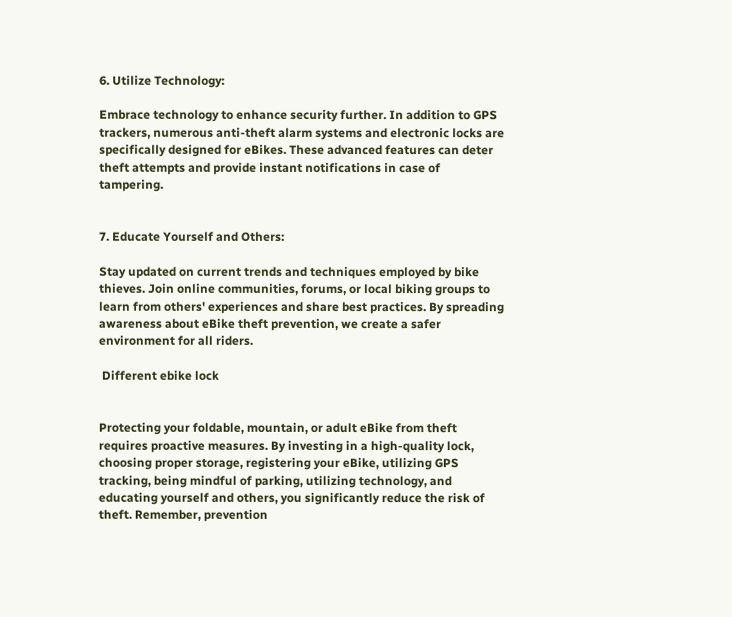6. Utilize Technology:

Embrace technology to enhance security further. In addition to GPS trackers, numerous anti-theft alarm systems and electronic locks are specifically designed for eBikes. These advanced features can deter theft attempts and provide instant notifications in case of tampering.


7. Educate Yourself and Others:

Stay updated on current trends and techniques employed by bike thieves. Join online communities, forums, or local biking groups to learn from others' experiences and share best practices. By spreading awareness about eBike theft prevention, we create a safer environment for all riders.

 Different ebike lock


Protecting your foldable, mountain, or adult eBike from theft requires proactive measures. By investing in a high-quality lock, choosing proper storage, registering your eBike, utilizing GPS tracking, being mindful of parking, utilizing technology, and educating yourself and others, you significantly reduce the risk of theft. Remember, prevention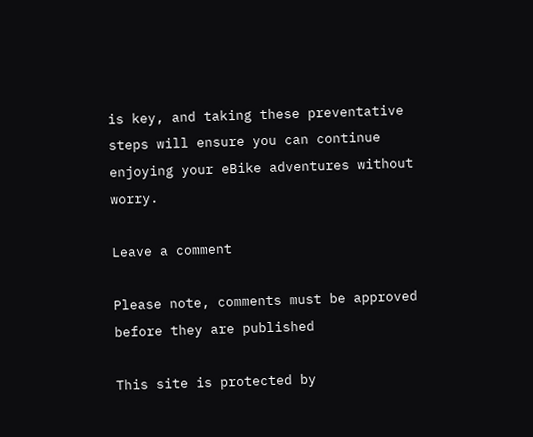is key, and taking these preventative steps will ensure you can continue enjoying your eBike adventures without worry.

Leave a comment

Please note, comments must be approved before they are published

This site is protected by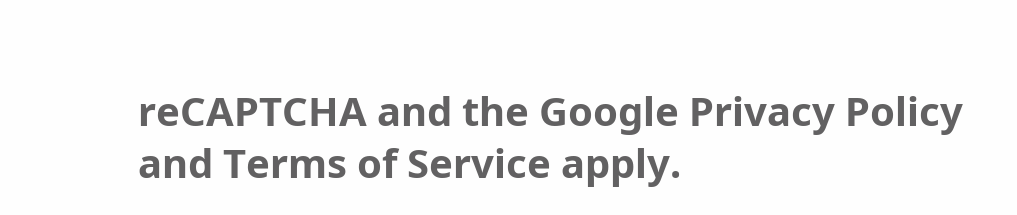reCAPTCHA and the Google Privacy Policy and Terms of Service apply.